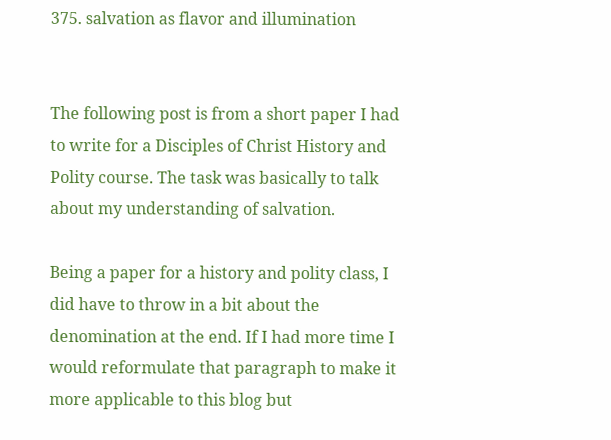375. salvation as flavor and illumination


The following post is from a short paper I had to write for a Disciples of Christ History and Polity course. The task was basically to talk about my understanding of salvation.

Being a paper for a history and polity class, I did have to throw in a bit about the denomination at the end. If I had more time I would reformulate that paragraph to make it more applicable to this blog but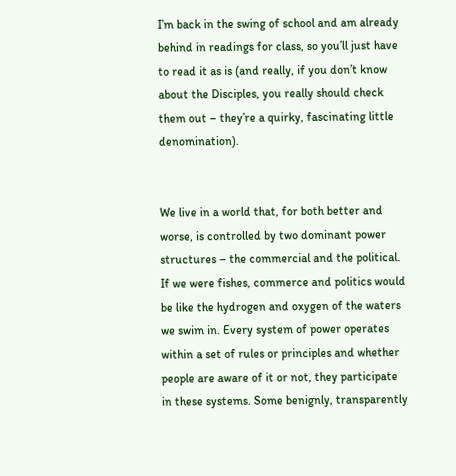I’m back in the swing of school and am already behind in readings for class, so you’ll just have to read it as is (and really, if you don’t know about the Disciples, you really should check them out – they’re a quirky, fascinating little denomination).


We live in a world that, for both better and worse, is controlled by two dominant power structures – the commercial and the political. If we were fishes, commerce and politics would be like the hydrogen and oxygen of the waters we swim in. Every system of power operates within a set of rules or principles and whether people are aware of it or not, they participate in these systems. Some benignly, transparently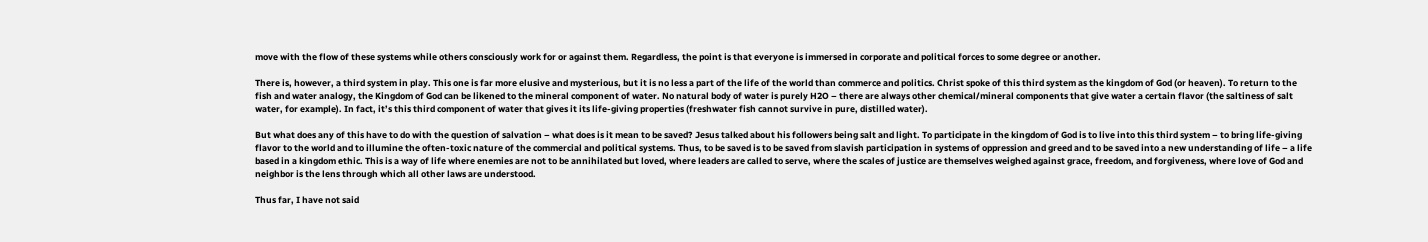move with the flow of these systems while others consciously work for or against them. Regardless, the point is that everyone is immersed in corporate and political forces to some degree or another.

There is, however, a third system in play. This one is far more elusive and mysterious, but it is no less a part of the life of the world than commerce and politics. Christ spoke of this third system as the kingdom of God (or heaven). To return to the fish and water analogy, the Kingdom of God can be likened to the mineral component of water. No natural body of water is purely H2O – there are always other chemical/mineral components that give water a certain flavor (the saltiness of salt water, for example). In fact, it’s this third component of water that gives it its life-giving properties (freshwater fish cannot survive in pure, distilled water).

But what does any of this have to do with the question of salvation – what does is it mean to be saved? Jesus talked about his followers being salt and light. To participate in the kingdom of God is to live into this third system – to bring life-giving flavor to the world and to illumine the often-toxic nature of the commercial and political systems. Thus, to be saved is to be saved from slavish participation in systems of oppression and greed and to be saved into a new understanding of life – a life based in a kingdom ethic. This is a way of life where enemies are not to be annihilated but loved, where leaders are called to serve, where the scales of justice are themselves weighed against grace, freedom, and forgiveness, where love of God and neighbor is the lens through which all other laws are understood.

Thus far, I have not said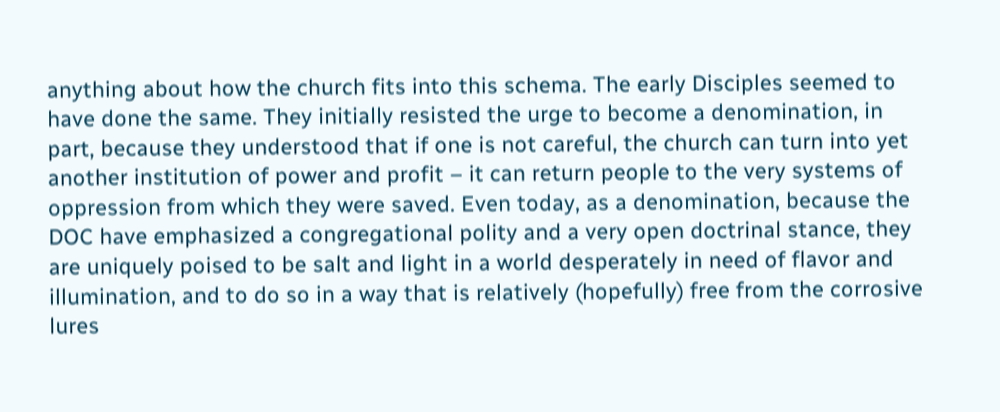anything about how the church fits into this schema. The early Disciples seemed to have done the same. They initially resisted the urge to become a denomination, in part, because they understood that if one is not careful, the church can turn into yet another institution of power and profit – it can return people to the very systems of oppression from which they were saved. Even today, as a denomination, because the DOC have emphasized a congregational polity and a very open doctrinal stance, they are uniquely poised to be salt and light in a world desperately in need of flavor and illumination, and to do so in a way that is relatively (hopefully) free from the corrosive lures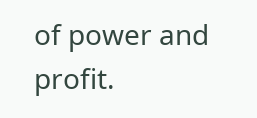of power and profit.